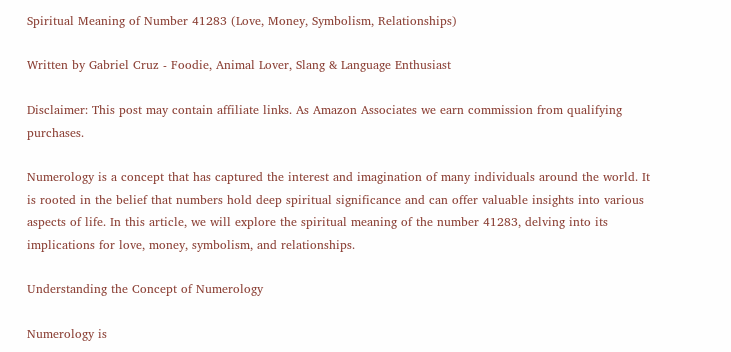Spiritual Meaning of Number 41283 (Love, Money, Symbolism, Relationships)

Written by Gabriel Cruz - Foodie, Animal Lover, Slang & Language Enthusiast

Disclaimer: This post may contain affiliate links. As Amazon Associates we earn commission from qualifying purchases.

Numerology is a concept that has captured the interest and imagination of many individuals around the world. It is rooted in the belief that numbers hold deep spiritual significance and can offer valuable insights into various aspects of life. In this article, we will explore the spiritual meaning of the number 41283, delving into its implications for love, money, symbolism, and relationships.

Understanding the Concept of Numerology

Numerology is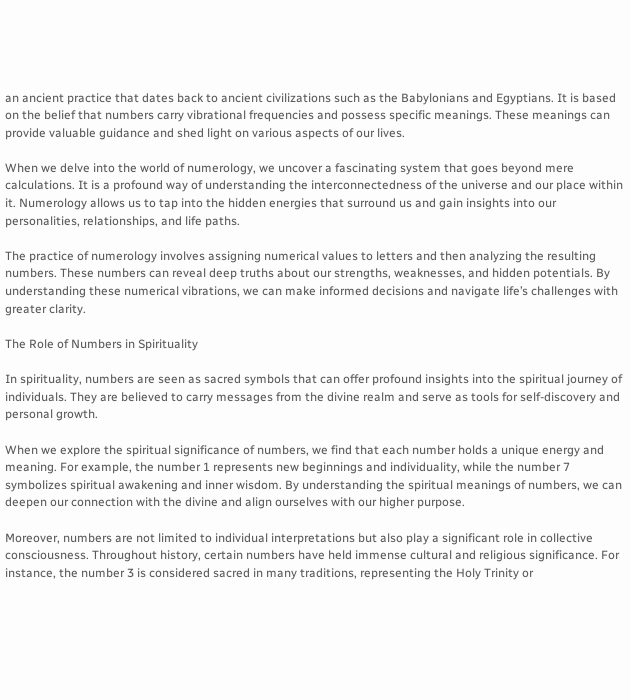an ancient practice that dates back to ancient civilizations such as the Babylonians and Egyptians. It is based on the belief that numbers carry vibrational frequencies and possess specific meanings. These meanings can provide valuable guidance and shed light on various aspects of our lives.

When we delve into the world of numerology, we uncover a fascinating system that goes beyond mere calculations. It is a profound way of understanding the interconnectedness of the universe and our place within it. Numerology allows us to tap into the hidden energies that surround us and gain insights into our personalities, relationships, and life paths.

The practice of numerology involves assigning numerical values to letters and then analyzing the resulting numbers. These numbers can reveal deep truths about our strengths, weaknesses, and hidden potentials. By understanding these numerical vibrations, we can make informed decisions and navigate life’s challenges with greater clarity.

The Role of Numbers in Spirituality

In spirituality, numbers are seen as sacred symbols that can offer profound insights into the spiritual journey of individuals. They are believed to carry messages from the divine realm and serve as tools for self-discovery and personal growth.

When we explore the spiritual significance of numbers, we find that each number holds a unique energy and meaning. For example, the number 1 represents new beginnings and individuality, while the number 7 symbolizes spiritual awakening and inner wisdom. By understanding the spiritual meanings of numbers, we can deepen our connection with the divine and align ourselves with our higher purpose.

Moreover, numbers are not limited to individual interpretations but also play a significant role in collective consciousness. Throughout history, certain numbers have held immense cultural and religious significance. For instance, the number 3 is considered sacred in many traditions, representing the Holy Trinity or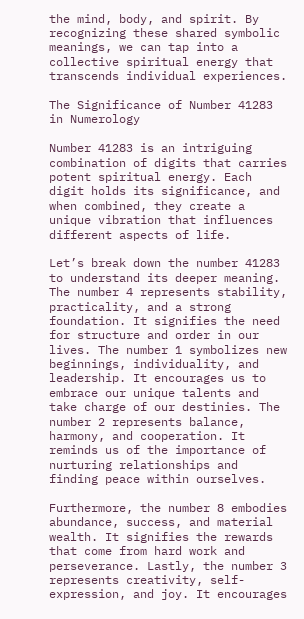the mind, body, and spirit. By recognizing these shared symbolic meanings, we can tap into a collective spiritual energy that transcends individual experiences.

The Significance of Number 41283 in Numerology

Number 41283 is an intriguing combination of digits that carries potent spiritual energy. Each digit holds its significance, and when combined, they create a unique vibration that influences different aspects of life.

Let’s break down the number 41283 to understand its deeper meaning. The number 4 represents stability, practicality, and a strong foundation. It signifies the need for structure and order in our lives. The number 1 symbolizes new beginnings, individuality, and leadership. It encourages us to embrace our unique talents and take charge of our destinies. The number 2 represents balance, harmony, and cooperation. It reminds us of the importance of nurturing relationships and finding peace within ourselves.

Furthermore, the number 8 embodies abundance, success, and material wealth. It signifies the rewards that come from hard work and perseverance. Lastly, the number 3 represents creativity, self-expression, and joy. It encourages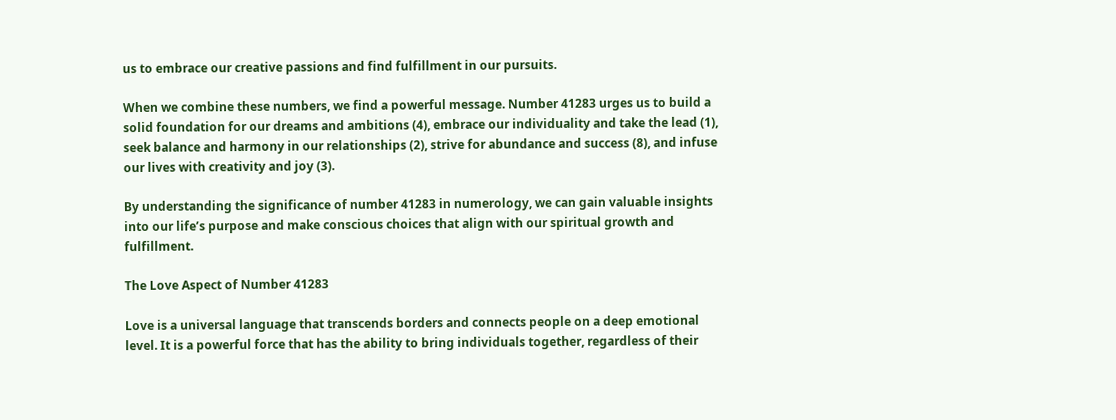us to embrace our creative passions and find fulfillment in our pursuits.

When we combine these numbers, we find a powerful message. Number 41283 urges us to build a solid foundation for our dreams and ambitions (4), embrace our individuality and take the lead (1), seek balance and harmony in our relationships (2), strive for abundance and success (8), and infuse our lives with creativity and joy (3).

By understanding the significance of number 41283 in numerology, we can gain valuable insights into our life’s purpose and make conscious choices that align with our spiritual growth and fulfillment.

The Love Aspect of Number 41283

Love is a universal language that transcends borders and connects people on a deep emotional level. It is a powerful force that has the ability to bring individuals together, regardless of their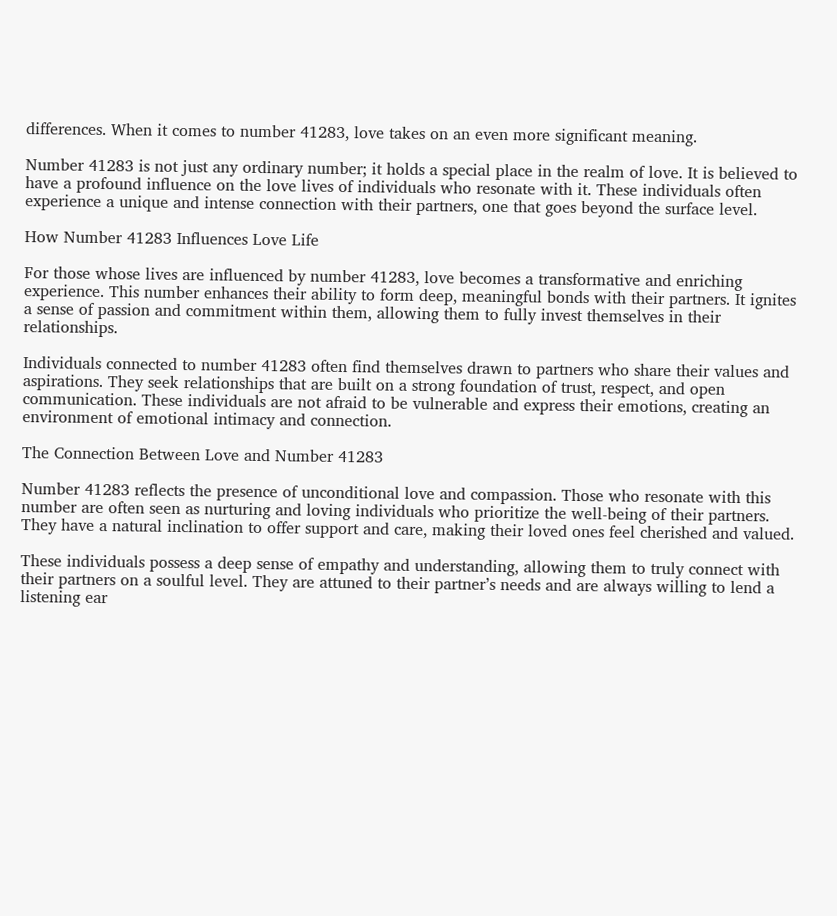differences. When it comes to number 41283, love takes on an even more significant meaning.

Number 41283 is not just any ordinary number; it holds a special place in the realm of love. It is believed to have a profound influence on the love lives of individuals who resonate with it. These individuals often experience a unique and intense connection with their partners, one that goes beyond the surface level.

How Number 41283 Influences Love Life

For those whose lives are influenced by number 41283, love becomes a transformative and enriching experience. This number enhances their ability to form deep, meaningful bonds with their partners. It ignites a sense of passion and commitment within them, allowing them to fully invest themselves in their relationships.

Individuals connected to number 41283 often find themselves drawn to partners who share their values and aspirations. They seek relationships that are built on a strong foundation of trust, respect, and open communication. These individuals are not afraid to be vulnerable and express their emotions, creating an environment of emotional intimacy and connection.

The Connection Between Love and Number 41283

Number 41283 reflects the presence of unconditional love and compassion. Those who resonate with this number are often seen as nurturing and loving individuals who prioritize the well-being of their partners. They have a natural inclination to offer support and care, making their loved ones feel cherished and valued.

These individuals possess a deep sense of empathy and understanding, allowing them to truly connect with their partners on a soulful level. They are attuned to their partner’s needs and are always willing to lend a listening ear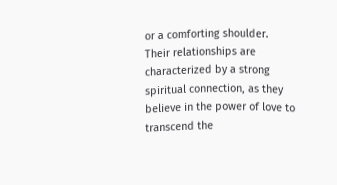or a comforting shoulder. Their relationships are characterized by a strong spiritual connection, as they believe in the power of love to transcend the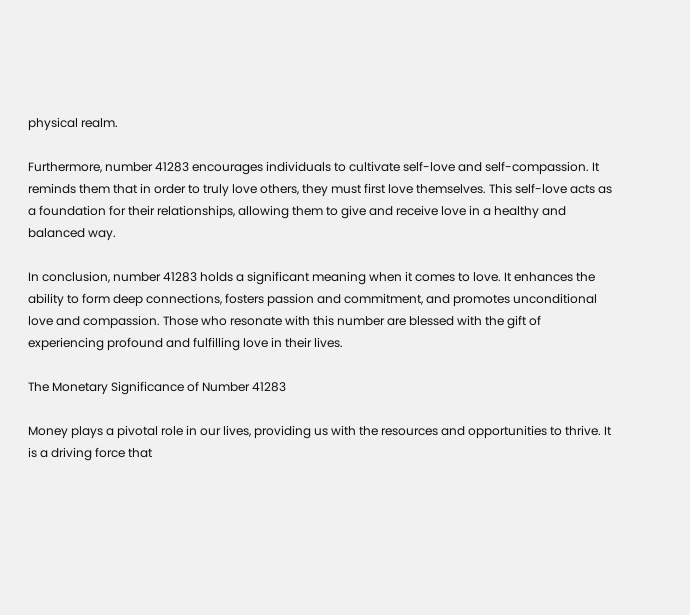physical realm.

Furthermore, number 41283 encourages individuals to cultivate self-love and self-compassion. It reminds them that in order to truly love others, they must first love themselves. This self-love acts as a foundation for their relationships, allowing them to give and receive love in a healthy and balanced way.

In conclusion, number 41283 holds a significant meaning when it comes to love. It enhances the ability to form deep connections, fosters passion and commitment, and promotes unconditional love and compassion. Those who resonate with this number are blessed with the gift of experiencing profound and fulfilling love in their lives.

The Monetary Significance of Number 41283

Money plays a pivotal role in our lives, providing us with the resources and opportunities to thrive. It is a driving force that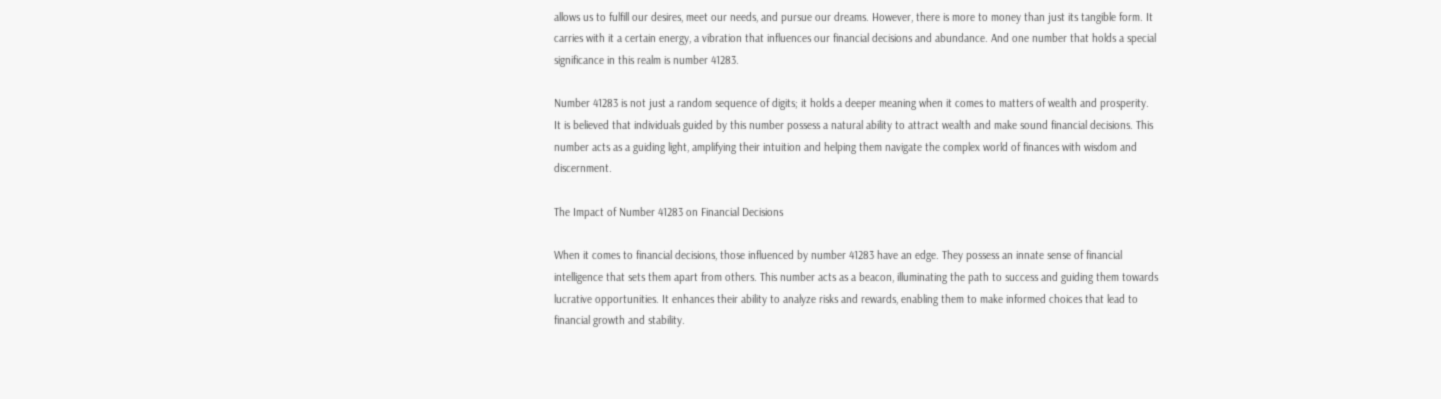allows us to fulfill our desires, meet our needs, and pursue our dreams. However, there is more to money than just its tangible form. It carries with it a certain energy, a vibration that influences our financial decisions and abundance. And one number that holds a special significance in this realm is number 41283.

Number 41283 is not just a random sequence of digits; it holds a deeper meaning when it comes to matters of wealth and prosperity. It is believed that individuals guided by this number possess a natural ability to attract wealth and make sound financial decisions. This number acts as a guiding light, amplifying their intuition and helping them navigate the complex world of finances with wisdom and discernment.

The Impact of Number 41283 on Financial Decisions

When it comes to financial decisions, those influenced by number 41283 have an edge. They possess an innate sense of financial intelligence that sets them apart from others. This number acts as a beacon, illuminating the path to success and guiding them towards lucrative opportunities. It enhances their ability to analyze risks and rewards, enabling them to make informed choices that lead to financial growth and stability.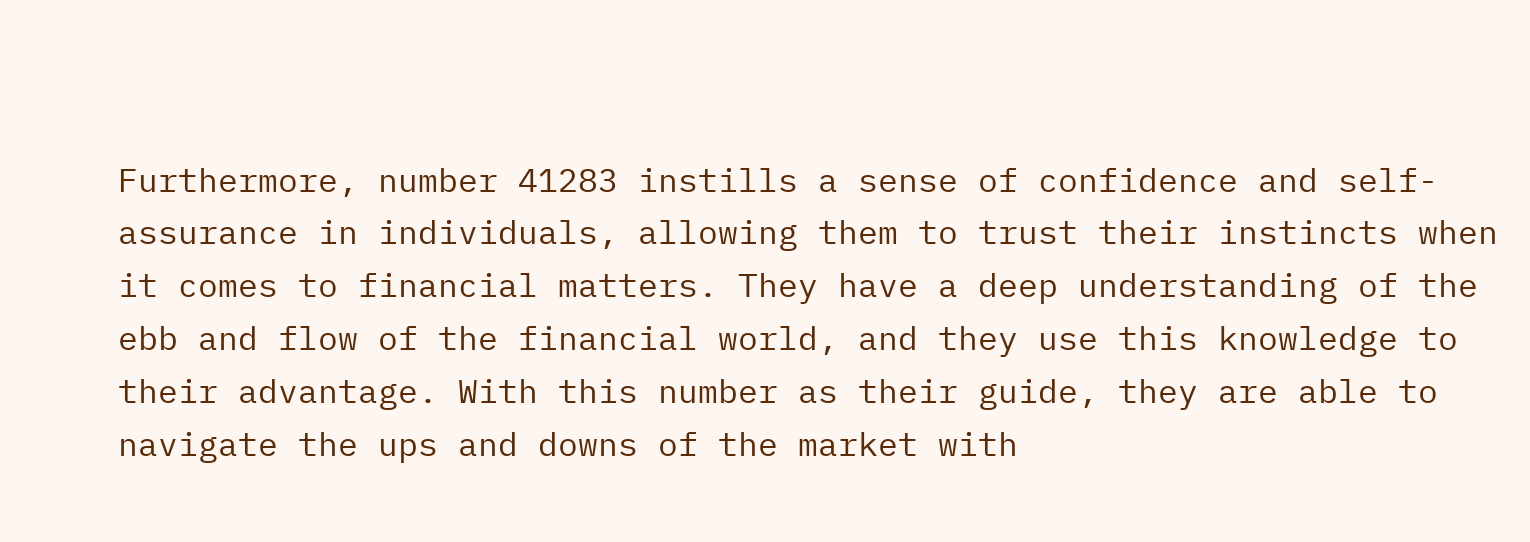Furthermore, number 41283 instills a sense of confidence and self-assurance in individuals, allowing them to trust their instincts when it comes to financial matters. They have a deep understanding of the ebb and flow of the financial world, and they use this knowledge to their advantage. With this number as their guide, they are able to navigate the ups and downs of the market with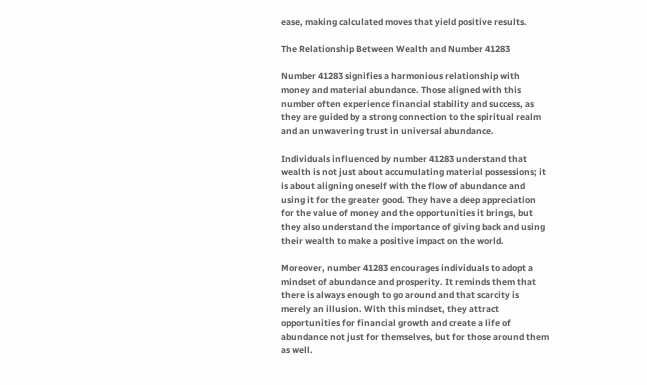ease, making calculated moves that yield positive results.

The Relationship Between Wealth and Number 41283

Number 41283 signifies a harmonious relationship with money and material abundance. Those aligned with this number often experience financial stability and success, as they are guided by a strong connection to the spiritual realm and an unwavering trust in universal abundance.

Individuals influenced by number 41283 understand that wealth is not just about accumulating material possessions; it is about aligning oneself with the flow of abundance and using it for the greater good. They have a deep appreciation for the value of money and the opportunities it brings, but they also understand the importance of giving back and using their wealth to make a positive impact on the world.

Moreover, number 41283 encourages individuals to adopt a mindset of abundance and prosperity. It reminds them that there is always enough to go around and that scarcity is merely an illusion. With this mindset, they attract opportunities for financial growth and create a life of abundance not just for themselves, but for those around them as well.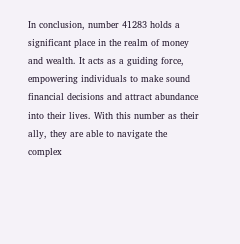In conclusion, number 41283 holds a significant place in the realm of money and wealth. It acts as a guiding force, empowering individuals to make sound financial decisions and attract abundance into their lives. With this number as their ally, they are able to navigate the complex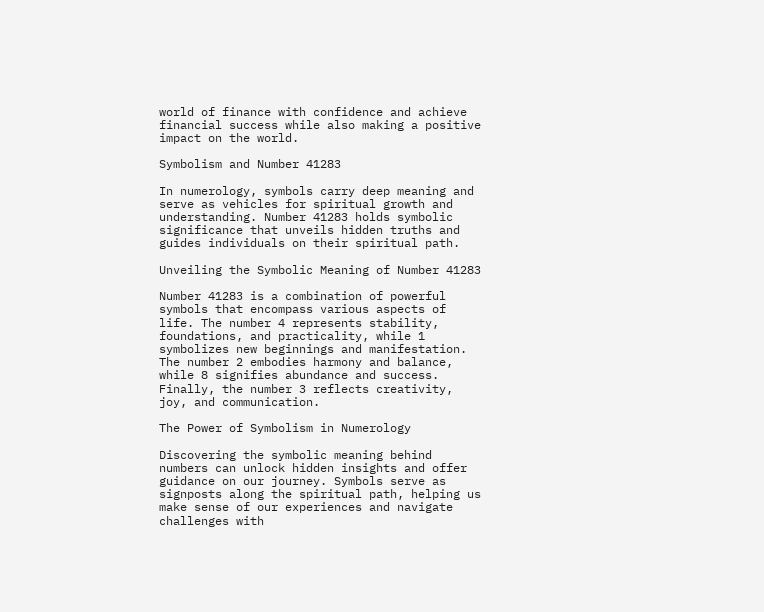world of finance with confidence and achieve financial success while also making a positive impact on the world.

Symbolism and Number 41283

In numerology, symbols carry deep meaning and serve as vehicles for spiritual growth and understanding. Number 41283 holds symbolic significance that unveils hidden truths and guides individuals on their spiritual path.

Unveiling the Symbolic Meaning of Number 41283

Number 41283 is a combination of powerful symbols that encompass various aspects of life. The number 4 represents stability, foundations, and practicality, while 1 symbolizes new beginnings and manifestation. The number 2 embodies harmony and balance, while 8 signifies abundance and success. Finally, the number 3 reflects creativity, joy, and communication.

The Power of Symbolism in Numerology

Discovering the symbolic meaning behind numbers can unlock hidden insights and offer guidance on our journey. Symbols serve as signposts along the spiritual path, helping us make sense of our experiences and navigate challenges with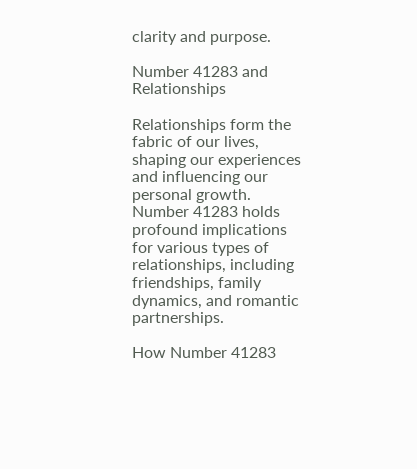clarity and purpose.

Number 41283 and Relationships

Relationships form the fabric of our lives, shaping our experiences and influencing our personal growth. Number 41283 holds profound implications for various types of relationships, including friendships, family dynamics, and romantic partnerships.

How Number 41283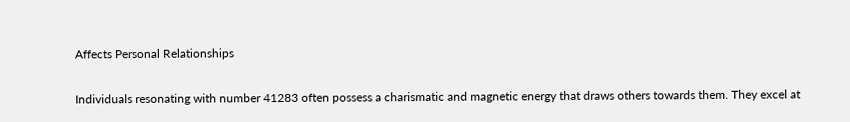Affects Personal Relationships

Individuals resonating with number 41283 often possess a charismatic and magnetic energy that draws others towards them. They excel at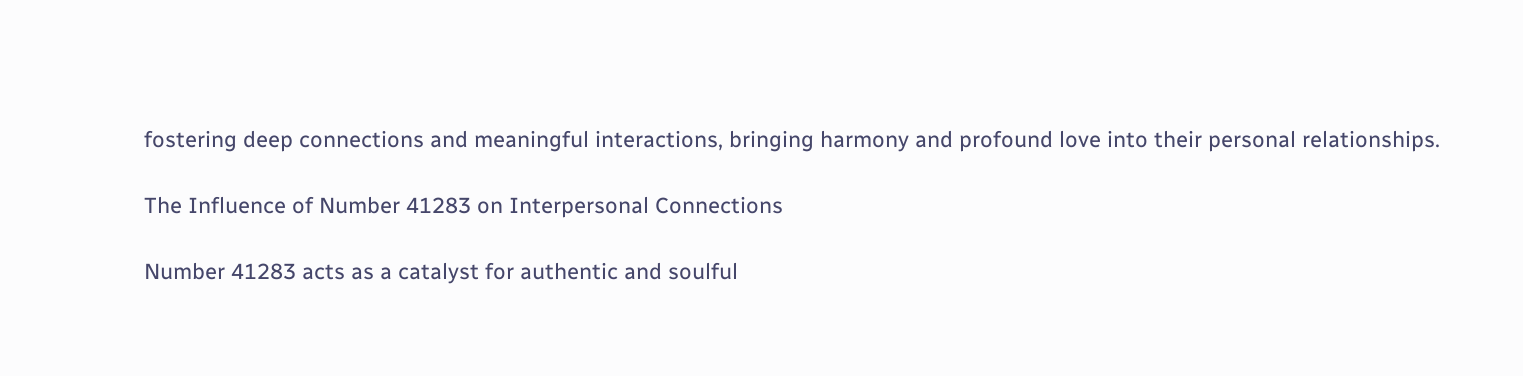fostering deep connections and meaningful interactions, bringing harmony and profound love into their personal relationships.

The Influence of Number 41283 on Interpersonal Connections

Number 41283 acts as a catalyst for authentic and soulful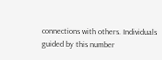connections with others. Individuals guided by this number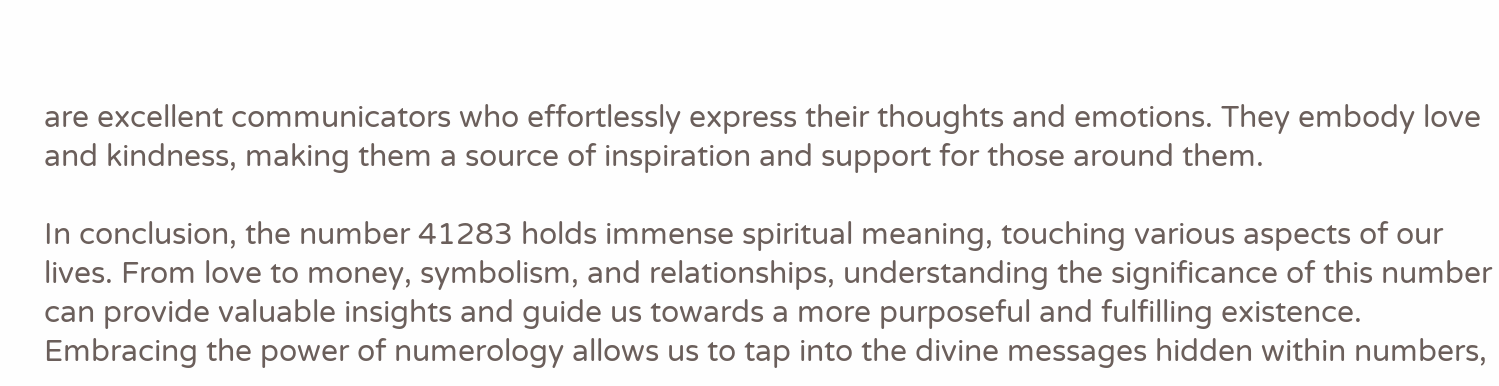are excellent communicators who effortlessly express their thoughts and emotions. They embody love and kindness, making them a source of inspiration and support for those around them.

In conclusion, the number 41283 holds immense spiritual meaning, touching various aspects of our lives. From love to money, symbolism, and relationships, understanding the significance of this number can provide valuable insights and guide us towards a more purposeful and fulfilling existence. Embracing the power of numerology allows us to tap into the divine messages hidden within numbers,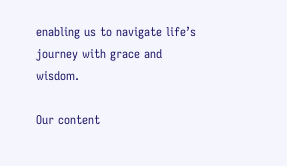enabling us to navigate life’s journey with grace and wisdom.

Our content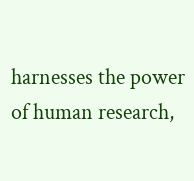harnesses the power of human research,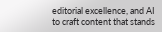editorial excellence, and AI to craft content that stands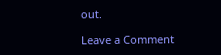out.

Leave a Comment